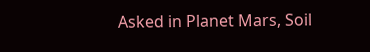Asked in Planet Mars, Soil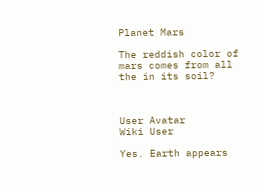Planet Mars

The reddish color of mars comes from all the in its soil?



User Avatar
Wiki User

Yes. Earth appears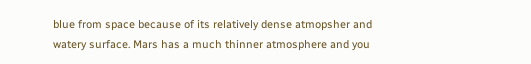blue from space because of its relatively dense atmopsher and watery surface. Mars has a much thinner atmosphere and you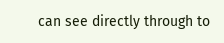can see directly through to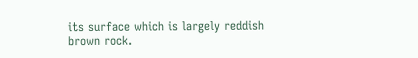its surface which is largely reddish brown rock.